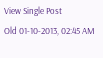View Single Post
Old 01-10-2013, 02:45 AM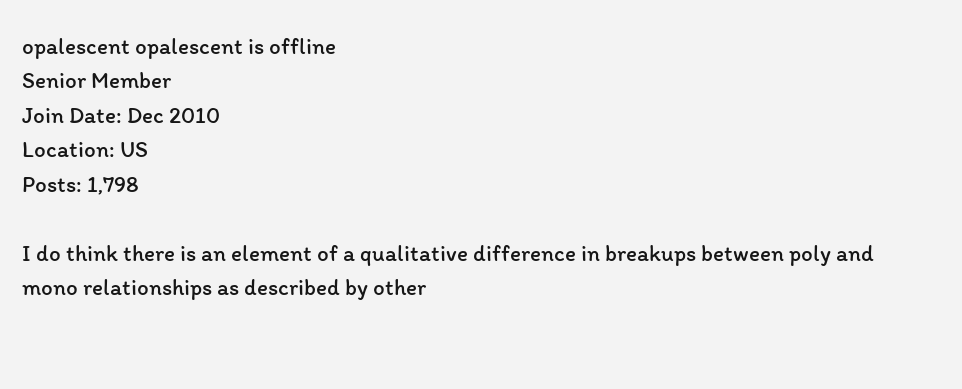opalescent opalescent is offline
Senior Member
Join Date: Dec 2010
Location: US
Posts: 1,798

I do think there is an element of a qualitative difference in breakups between poly and mono relationships as described by other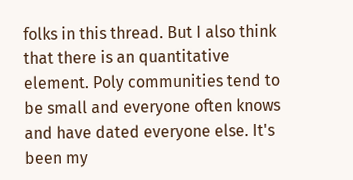folks in this thread. But I also think that there is an quantitative element. Poly communities tend to be small and everyone often knows and have dated everyone else. It's been my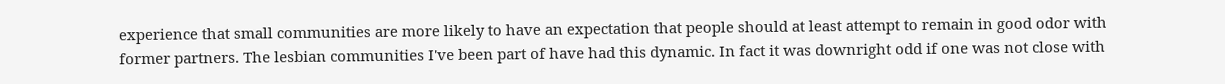experience that small communities are more likely to have an expectation that people should at least attempt to remain in good odor with former partners. The lesbian communities I've been part of have had this dynamic. In fact it was downright odd if one was not close with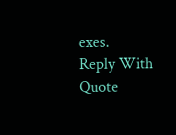exes.
Reply With Quote